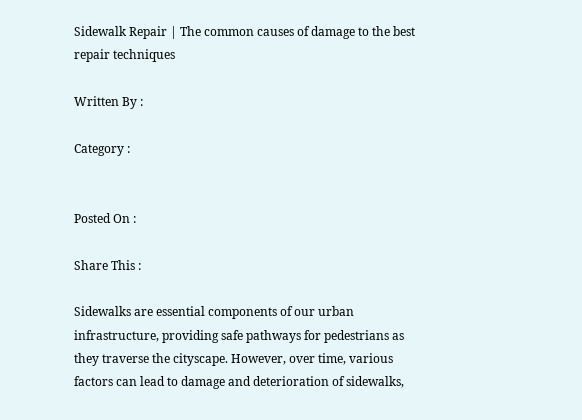Sidewalk Repair | The common causes of damage to the best repair techniques

Written By :

Category :


Posted On :

Share This :

Sidewalks are essential components of our urban infrastructure, providing safe pathways for pedestrians as they traverse the cityscape. However, over time, various factors can lead to damage and deterioration of sidewalks,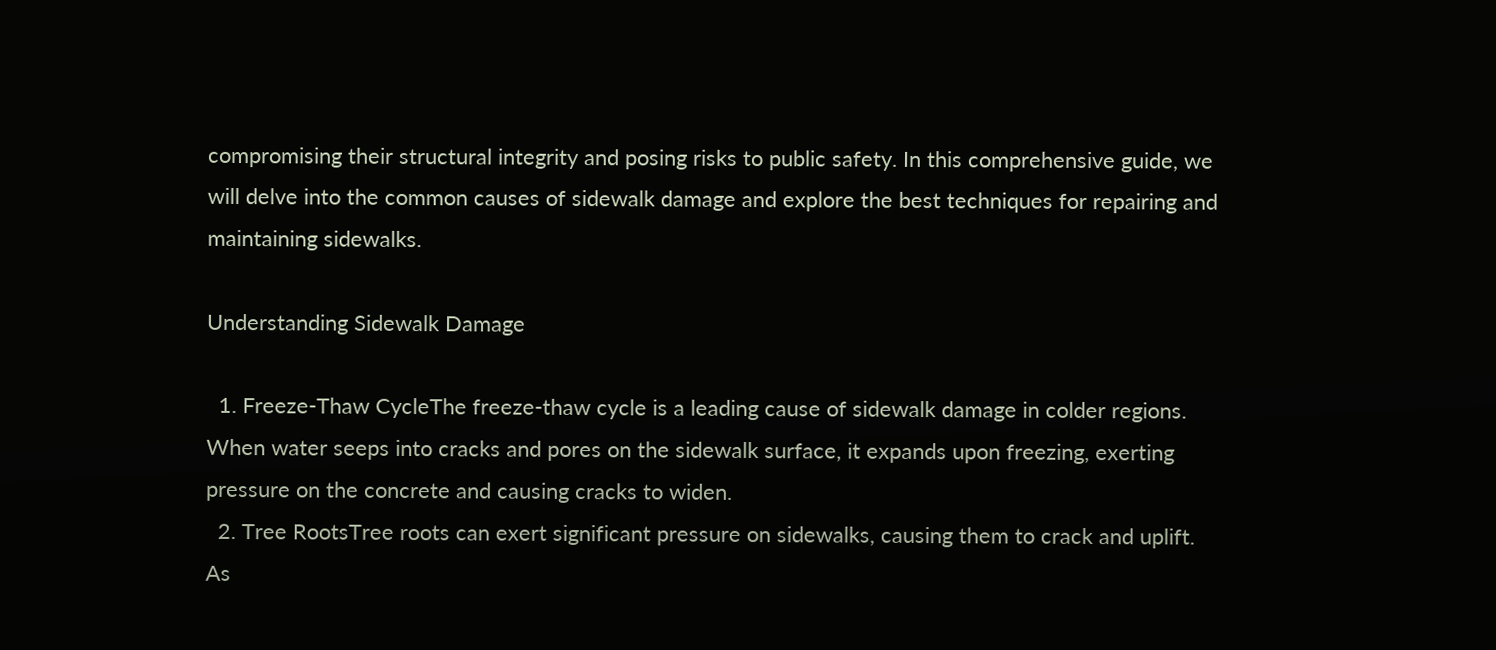compromising their structural integrity and posing risks to public safety. In this comprehensive guide, we will delve into the common causes of sidewalk damage and explore the best techniques for repairing and maintaining sidewalks.

Understanding Sidewalk Damage

  1. Freeze-Thaw CycleThe freeze-thaw cycle is a leading cause of sidewalk damage in colder regions. When water seeps into cracks and pores on the sidewalk surface, it expands upon freezing, exerting pressure on the concrete and causing cracks to widen.
  2. Tree RootsTree roots can exert significant pressure on sidewalks, causing them to crack and uplift. As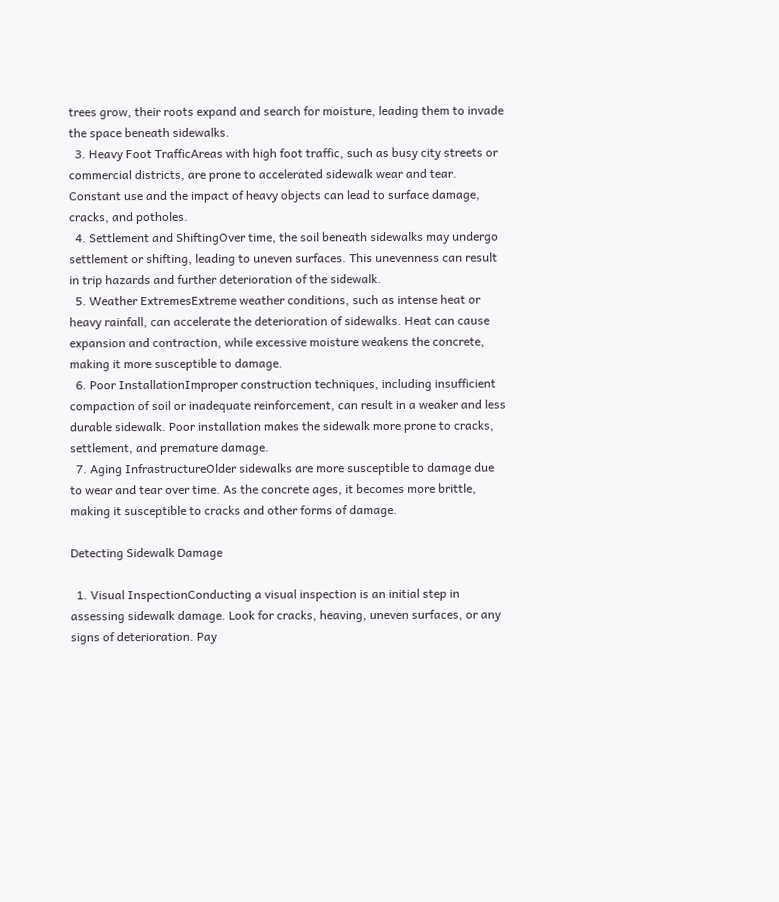trees grow, their roots expand and search for moisture, leading them to invade the space beneath sidewalks.
  3. Heavy Foot TrafficAreas with high foot traffic, such as busy city streets or commercial districts, are prone to accelerated sidewalk wear and tear. Constant use and the impact of heavy objects can lead to surface damage, cracks, and potholes.
  4. Settlement and ShiftingOver time, the soil beneath sidewalks may undergo settlement or shifting, leading to uneven surfaces. This unevenness can result in trip hazards and further deterioration of the sidewalk.
  5. Weather ExtremesExtreme weather conditions, such as intense heat or heavy rainfall, can accelerate the deterioration of sidewalks. Heat can cause expansion and contraction, while excessive moisture weakens the concrete, making it more susceptible to damage.
  6. Poor InstallationImproper construction techniques, including insufficient compaction of soil or inadequate reinforcement, can result in a weaker and less durable sidewalk. Poor installation makes the sidewalk more prone to cracks, settlement, and premature damage.
  7. Aging InfrastructureOlder sidewalks are more susceptible to damage due to wear and tear over time. As the concrete ages, it becomes more brittle, making it susceptible to cracks and other forms of damage.

Detecting Sidewalk Damage

  1. Visual InspectionConducting a visual inspection is an initial step in assessing sidewalk damage. Look for cracks, heaving, uneven surfaces, or any signs of deterioration. Pay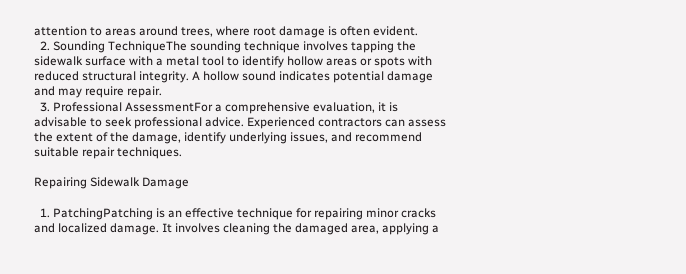attention to areas around trees, where root damage is often evident.
  2. Sounding TechniqueThe sounding technique involves tapping the sidewalk surface with a metal tool to identify hollow areas or spots with reduced structural integrity. A hollow sound indicates potential damage and may require repair.
  3. Professional AssessmentFor a comprehensive evaluation, it is advisable to seek professional advice. Experienced contractors can assess the extent of the damage, identify underlying issues, and recommend suitable repair techniques.

Repairing Sidewalk Damage

  1. PatchingPatching is an effective technique for repairing minor cracks and localized damage. It involves cleaning the damaged area, applying a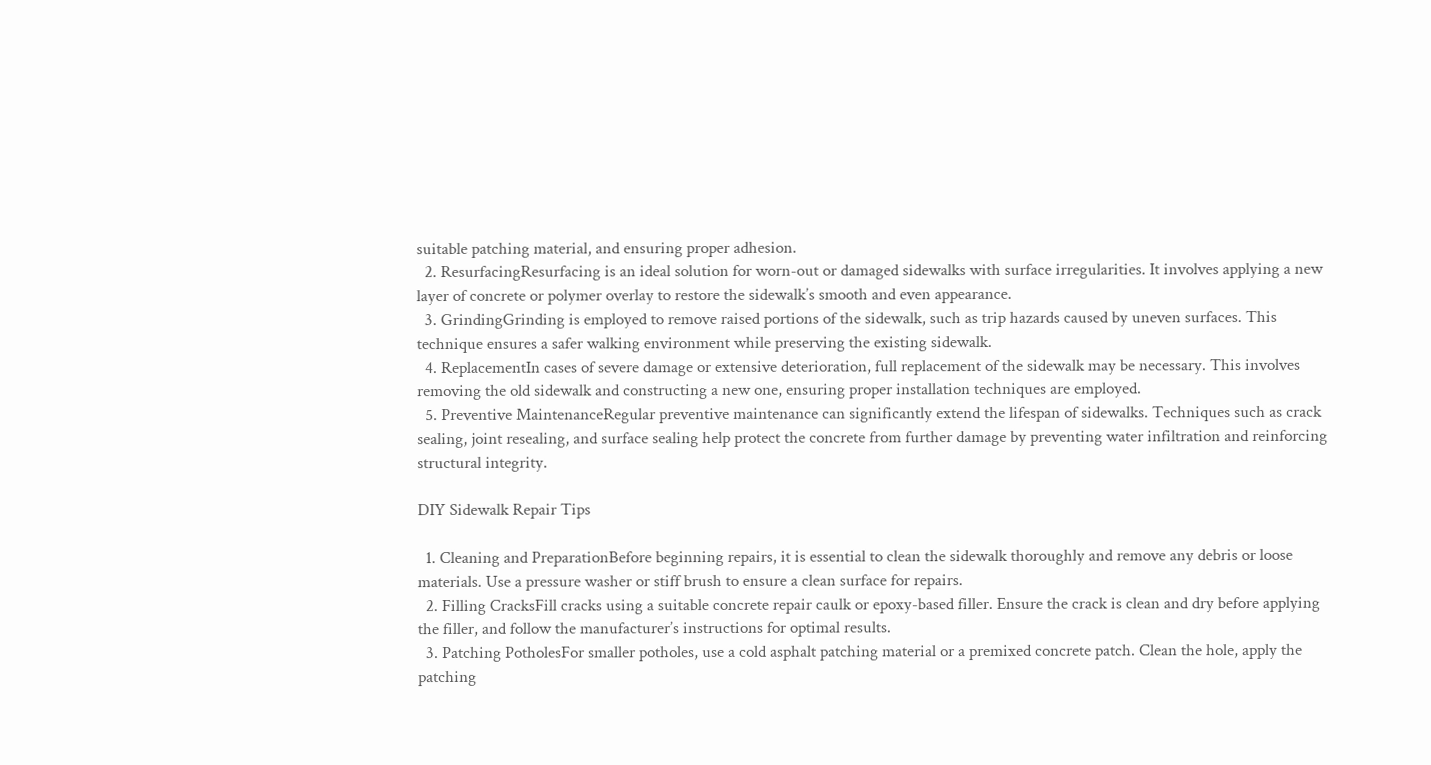suitable patching material, and ensuring proper adhesion.
  2. ResurfacingResurfacing is an ideal solution for worn-out or damaged sidewalks with surface irregularities. It involves applying a new layer of concrete or polymer overlay to restore the sidewalk’s smooth and even appearance.
  3. GrindingGrinding is employed to remove raised portions of the sidewalk, such as trip hazards caused by uneven surfaces. This technique ensures a safer walking environment while preserving the existing sidewalk.
  4. ReplacementIn cases of severe damage or extensive deterioration, full replacement of the sidewalk may be necessary. This involves removing the old sidewalk and constructing a new one, ensuring proper installation techniques are employed.
  5. Preventive MaintenanceRegular preventive maintenance can significantly extend the lifespan of sidewalks. Techniques such as crack sealing, joint resealing, and surface sealing help protect the concrete from further damage by preventing water infiltration and reinforcing structural integrity.

DIY Sidewalk Repair Tips

  1. Cleaning and PreparationBefore beginning repairs, it is essential to clean the sidewalk thoroughly and remove any debris or loose materials. Use a pressure washer or stiff brush to ensure a clean surface for repairs.
  2. Filling CracksFill cracks using a suitable concrete repair caulk or epoxy-based filler. Ensure the crack is clean and dry before applying the filler, and follow the manufacturer’s instructions for optimal results.
  3. Patching PotholesFor smaller potholes, use a cold asphalt patching material or a premixed concrete patch. Clean the hole, apply the patching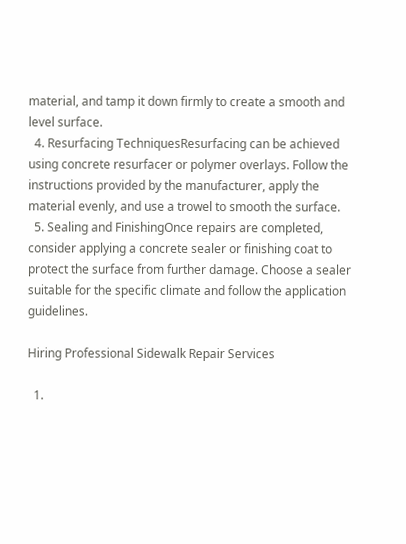material, and tamp it down firmly to create a smooth and level surface.
  4. Resurfacing TechniquesResurfacing can be achieved using concrete resurfacer or polymer overlays. Follow the instructions provided by the manufacturer, apply the material evenly, and use a trowel to smooth the surface.
  5. Sealing and FinishingOnce repairs are completed, consider applying a concrete sealer or finishing coat to protect the surface from further damage. Choose a sealer suitable for the specific climate and follow the application guidelines.

Hiring Professional Sidewalk Repair Services

  1.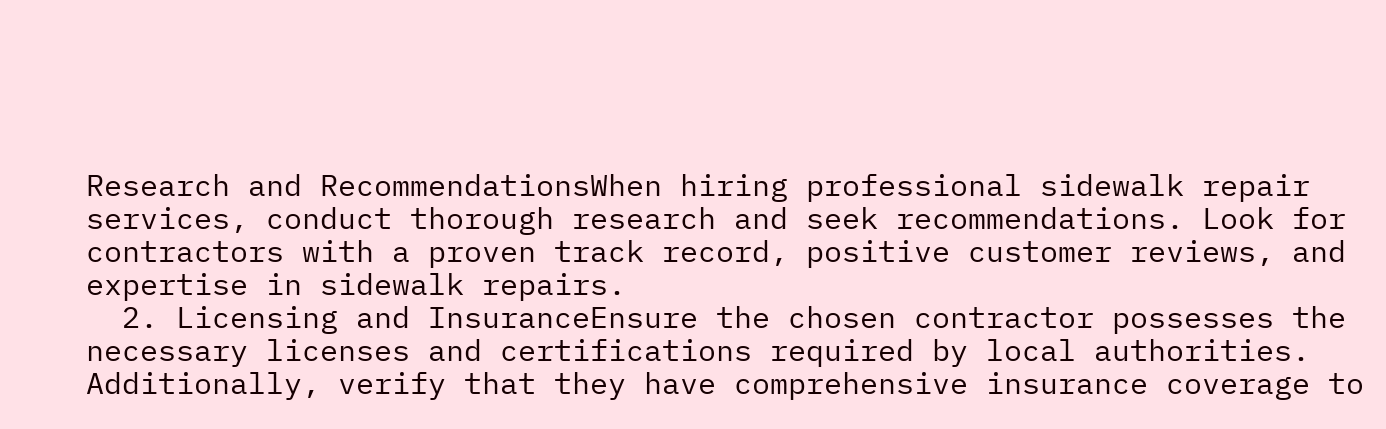Research and RecommendationsWhen hiring professional sidewalk repair services, conduct thorough research and seek recommendations. Look for contractors with a proven track record, positive customer reviews, and expertise in sidewalk repairs.
  2. Licensing and InsuranceEnsure the chosen contractor possesses the necessary licenses and certifications required by local authorities. Additionally, verify that they have comprehensive insurance coverage to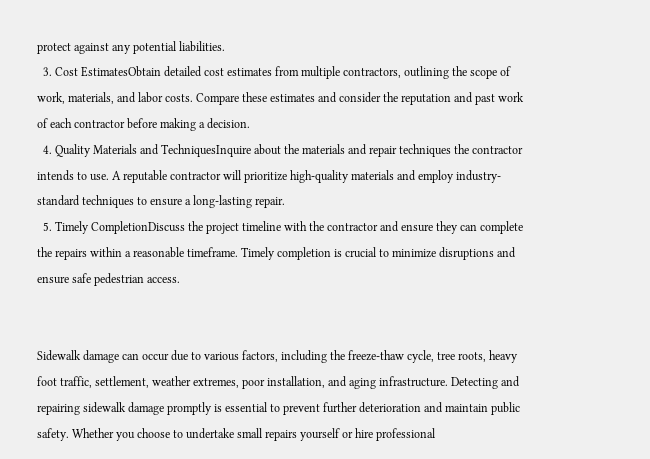protect against any potential liabilities.
  3. Cost EstimatesObtain detailed cost estimates from multiple contractors, outlining the scope of work, materials, and labor costs. Compare these estimates and consider the reputation and past work of each contractor before making a decision.
  4. Quality Materials and TechniquesInquire about the materials and repair techniques the contractor intends to use. A reputable contractor will prioritize high-quality materials and employ industry-standard techniques to ensure a long-lasting repair.
  5. Timely CompletionDiscuss the project timeline with the contractor and ensure they can complete the repairs within a reasonable timeframe. Timely completion is crucial to minimize disruptions and ensure safe pedestrian access.


Sidewalk damage can occur due to various factors, including the freeze-thaw cycle, tree roots, heavy foot traffic, settlement, weather extremes, poor installation, and aging infrastructure. Detecting and repairing sidewalk damage promptly is essential to prevent further deterioration and maintain public safety. Whether you choose to undertake small repairs yourself or hire professional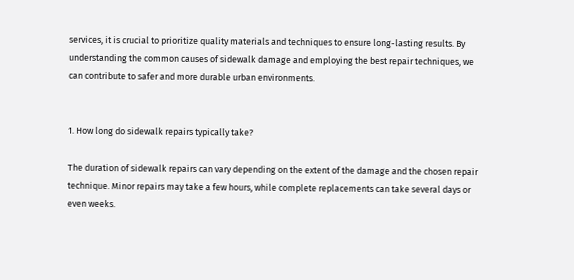services, it is crucial to prioritize quality materials and techniques to ensure long-lasting results. By understanding the common causes of sidewalk damage and employing the best repair techniques, we can contribute to safer and more durable urban environments.


1. How long do sidewalk repairs typically take?

The duration of sidewalk repairs can vary depending on the extent of the damage and the chosen repair technique. Minor repairs may take a few hours, while complete replacements can take several days or even weeks.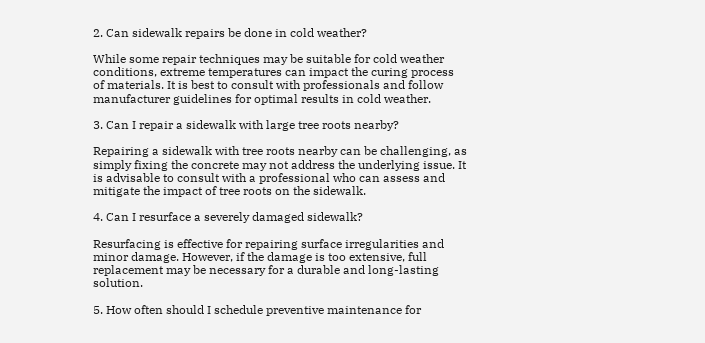2. Can sidewalk repairs be done in cold weather?

While some repair techniques may be suitable for cold weather conditions, extreme temperatures can impact the curing process of materials. It is best to consult with professionals and follow manufacturer guidelines for optimal results in cold weather.

3. Can I repair a sidewalk with large tree roots nearby?

Repairing a sidewalk with tree roots nearby can be challenging, as simply fixing the concrete may not address the underlying issue. It is advisable to consult with a professional who can assess and mitigate the impact of tree roots on the sidewalk.

4. Can I resurface a severely damaged sidewalk?

Resurfacing is effective for repairing surface irregularities and minor damage. However, if the damage is too extensive, full replacement may be necessary for a durable and long-lasting solution.

5. How often should I schedule preventive maintenance for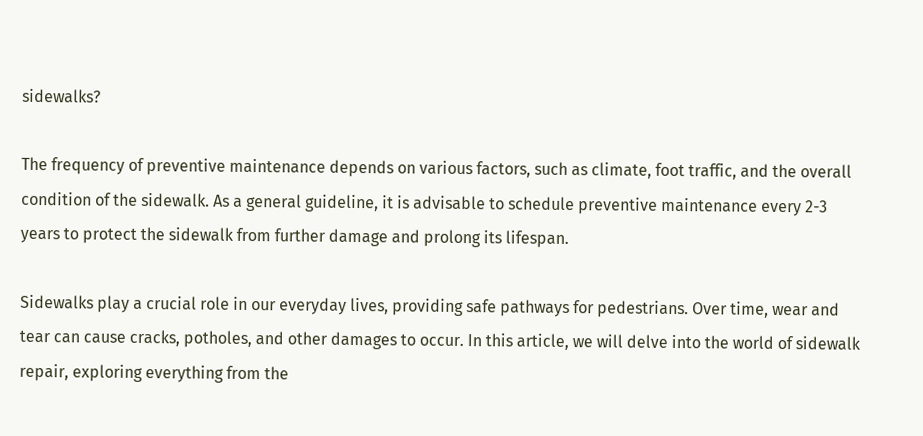sidewalks?

The frequency of preventive maintenance depends on various factors, such as climate, foot traffic, and the overall condition of the sidewalk. As a general guideline, it is advisable to schedule preventive maintenance every 2-3 years to protect the sidewalk from further damage and prolong its lifespan.

Sidewalks play a crucial role in our everyday lives, providing safe pathways for pedestrians. Over time, wear and tear can cause cracks, potholes, and other damages to occur. In this article, we will delve into the world of sidewalk repair, exploring everything from the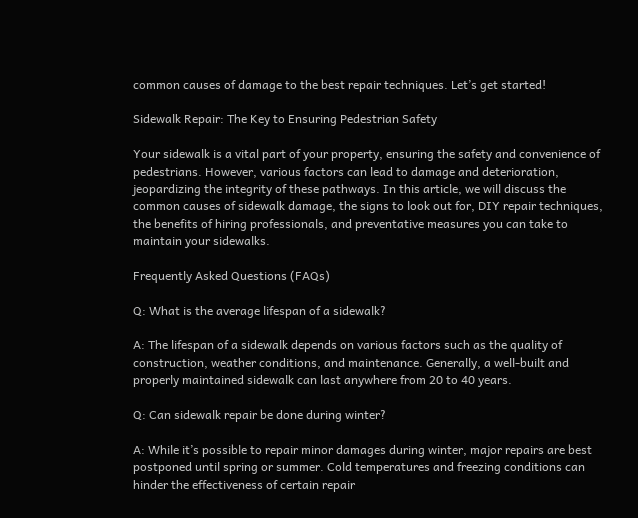common causes of damage to the best repair techniques. Let’s get started!

Sidewalk Repair: The Key to Ensuring Pedestrian Safety

Your sidewalk is a vital part of your property, ensuring the safety and convenience of pedestrians. However, various factors can lead to damage and deterioration, jeopardizing the integrity of these pathways. In this article, we will discuss the common causes of sidewalk damage, the signs to look out for, DIY repair techniques, the benefits of hiring professionals, and preventative measures you can take to maintain your sidewalks.

Frequently Asked Questions (FAQs)

Q: What is the average lifespan of a sidewalk?

A: The lifespan of a sidewalk depends on various factors such as the quality of construction, weather conditions, and maintenance. Generally, a well-built and properly maintained sidewalk can last anywhere from 20 to 40 years.

Q: Can sidewalk repair be done during winter?

A: While it’s possible to repair minor damages during winter, major repairs are best postponed until spring or summer. Cold temperatures and freezing conditions can hinder the effectiveness of certain repair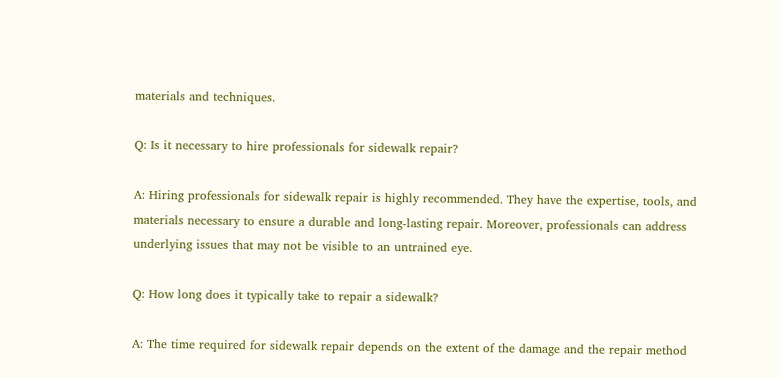materials and techniques.

Q: Is it necessary to hire professionals for sidewalk repair?

A: Hiring professionals for sidewalk repair is highly recommended. They have the expertise, tools, and materials necessary to ensure a durable and long-lasting repair. Moreover, professionals can address underlying issues that may not be visible to an untrained eye.

Q: How long does it typically take to repair a sidewalk?

A: The time required for sidewalk repair depends on the extent of the damage and the repair method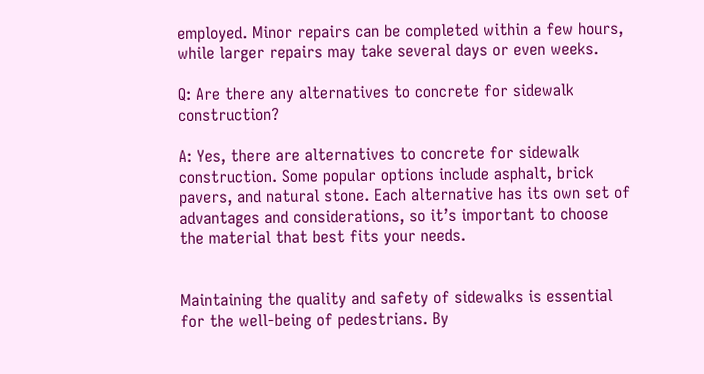employed. Minor repairs can be completed within a few hours, while larger repairs may take several days or even weeks.

Q: Are there any alternatives to concrete for sidewalk construction?

A: Yes, there are alternatives to concrete for sidewalk construction. Some popular options include asphalt, brick pavers, and natural stone. Each alternative has its own set of advantages and considerations, so it’s important to choose the material that best fits your needs.


Maintaining the quality and safety of sidewalks is essential for the well-being of pedestrians. By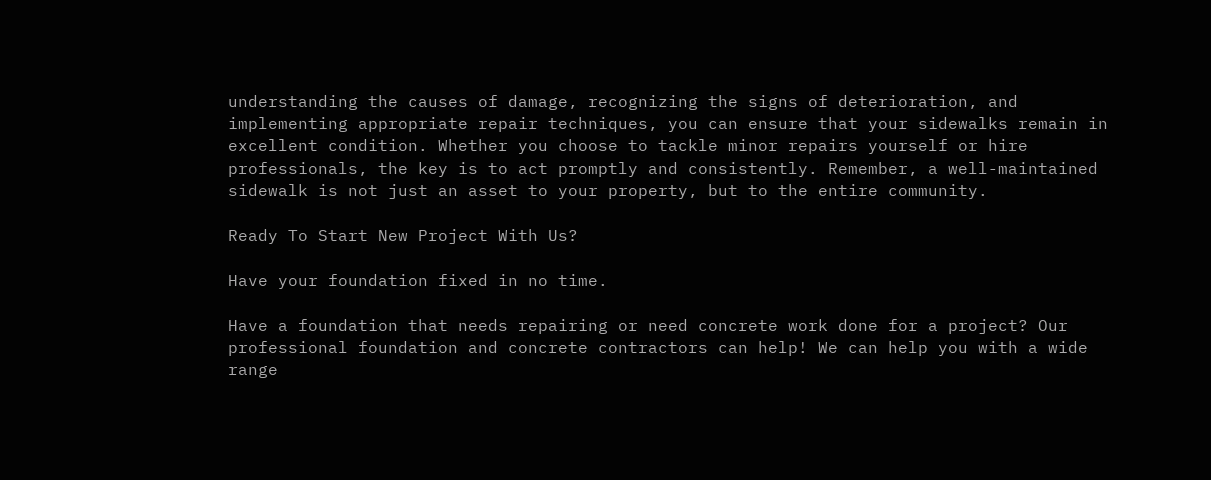understanding the causes of damage, recognizing the signs of deterioration, and implementing appropriate repair techniques, you can ensure that your sidewalks remain in excellent condition. Whether you choose to tackle minor repairs yourself or hire professionals, the key is to act promptly and consistently. Remember, a well-maintained sidewalk is not just an asset to your property, but to the entire community.

Ready To Start New Project With Us?

Have your foundation fixed in no time.

Have a foundation that needs repairing or need concrete work done for a project? Our professional foundation and concrete contractors can help! We can help you with a wide range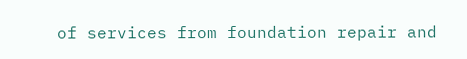of services from foundation repair and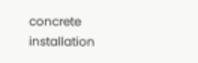concrete installation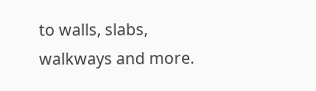to walls, slabs, walkways and more.